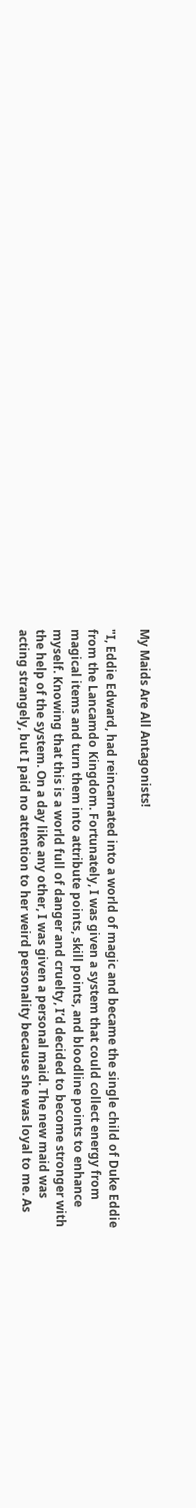My Maids Are All Antagonists!

"I, Eddie Edward, had reincarnated into a world of magic and became the single child of Duke Eddie from the Lancamdo Kingdom. Fortunately, I was given a system that could collect energy from magical items and turn them into attribute points, skill points, and bloodline points to enhance myself. Knowing that this is a world full of danger and cruelty, I’d decided to become stronger with the help of the system. On a day like any other, I was given a personal maid. The new maid was acting strangely, but I paid no attention to her weird personality because she was loyal to me. As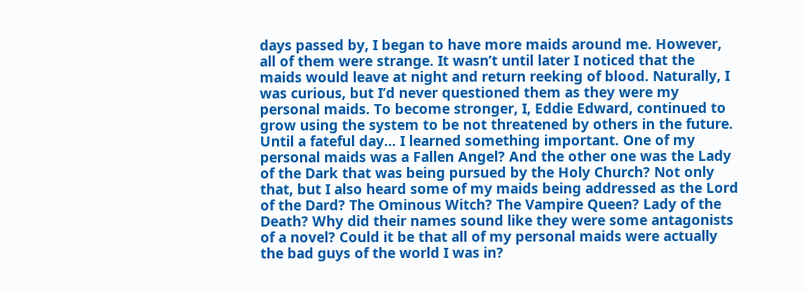days passed by, I began to have more maids around me. However, all of them were strange. It wasn’t until later I noticed that the maids would leave at night and return reeking of blood. Naturally, I was curious, but I’d never questioned them as they were my personal maids. To become stronger, I, Eddie Edward, continued to grow using the system to be not threatened by others in the future. Until a fateful day… I learned something important. One of my personal maids was a Fallen Angel? And the other one was the Lady of the Dark that was being pursued by the Holy Church? Not only that, but I also heard some of my maids being addressed as the Lord of the Dard? The Ominous Witch? The Vampire Queen? Lady of the Death? Why did their names sound like they were some antagonists of a novel? Could it be that all of my personal maids were actually the bad guys of the world I was in?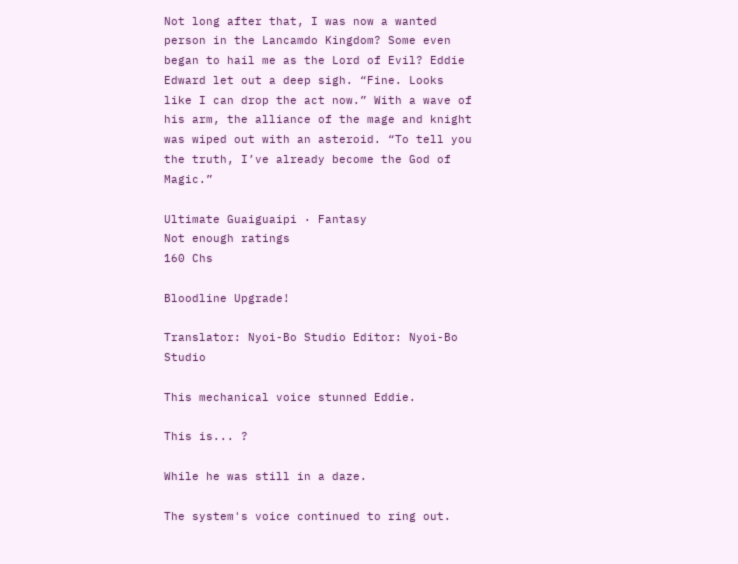Not long after that, I was now a wanted person in the Lancamdo Kingdom? Some even began to hail me as the Lord of Evil? Eddie Edward let out a deep sigh. “Fine. Looks like I can drop the act now.” With a wave of his arm, the alliance of the mage and knight was wiped out with an asteroid. “To tell you the truth, I’ve already become the God of Magic.”

Ultimate Guaiguaipi · Fantasy
Not enough ratings
160 Chs

Bloodline Upgrade!

Translator: Nyoi-Bo Studio Editor: Nyoi-Bo Studio

This mechanical voice stunned Eddie.

This is... ?

While he was still in a daze.

The system's voice continued to ring out.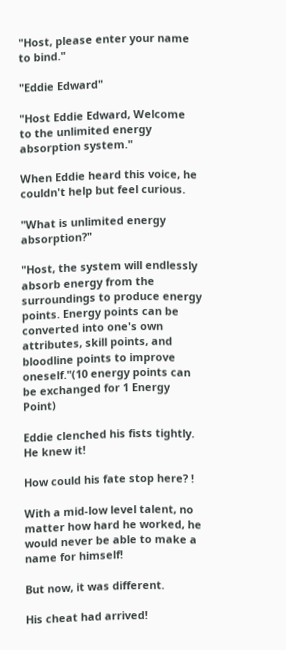"Host, please enter your name to bind."

"Eddie Edward"

"Host Eddie Edward, Welcome to the unlimited energy absorption system."

When Eddie heard this voice, he couldn't help but feel curious.

"What is unlimited energy absorption?"

"Host, the system will endlessly absorb energy from the surroundings to produce energy points. Energy points can be converted into one's own attributes, skill points, and bloodline points to improve oneself."(10 energy points can be exchanged for 1 Energy Point)

Eddie clenched his fists tightly. He knew it!

How could his fate stop here? !

With a mid-low level talent, no matter how hard he worked, he would never be able to make a name for himself!

But now, it was different.

His cheat had arrived!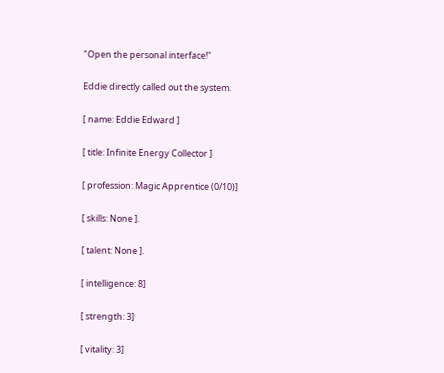"Open the personal interface!"

Eddie directly called out the system.

[ name: Eddie Edward ]

[ title: Infinite Energy Collector ]

[ profession: Magic Apprentice (0/10)]

[ skills: None ].

[ talent: None ].

[ intelligence: 8]

[ strength: 3]

[ vitality: 3]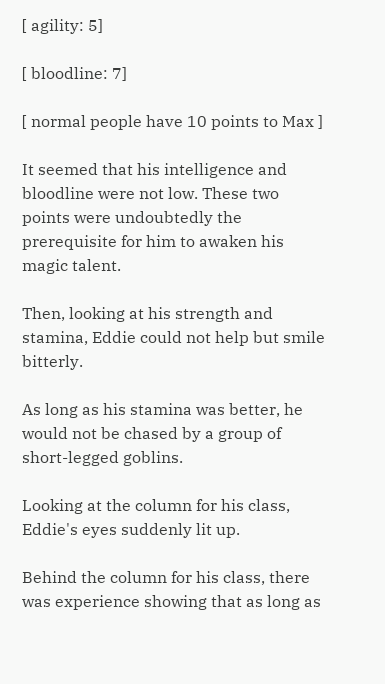[ agility: 5]

[ bloodline: 7]

[ normal people have 10 points to Max ]

It seemed that his intelligence and bloodline were not low. These two points were undoubtedly the prerequisite for him to awaken his magic talent.

Then, looking at his strength and stamina, Eddie could not help but smile bitterly.

As long as his stamina was better, he would not be chased by a group of short-legged goblins.

Looking at the column for his class, Eddie's eyes suddenly lit up.

Behind the column for his class, there was experience showing that as long as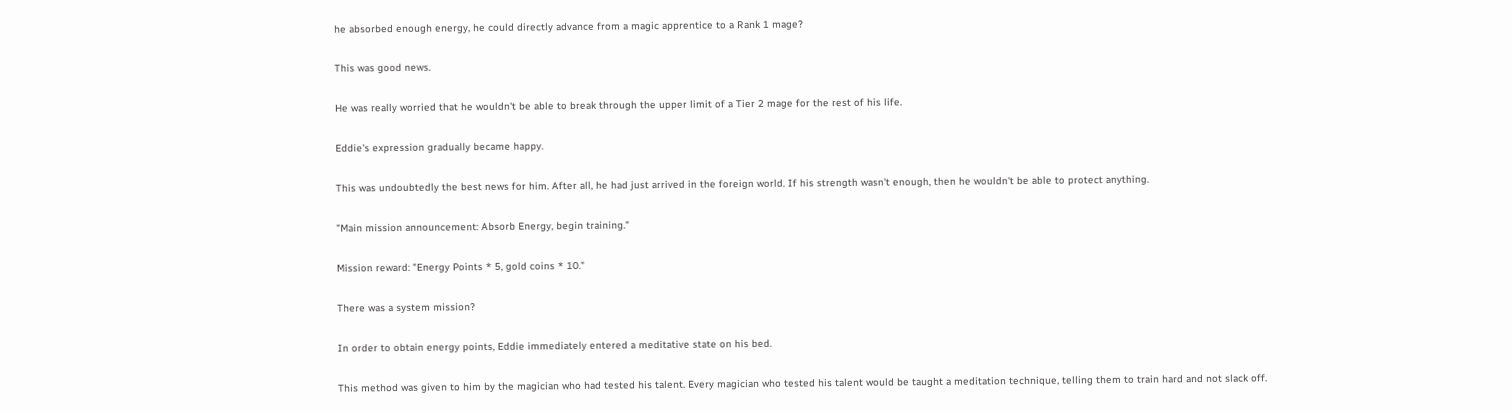he absorbed enough energy, he could directly advance from a magic apprentice to a Rank 1 mage?

This was good news.

He was really worried that he wouldn't be able to break through the upper limit of a Tier 2 mage for the rest of his life.

Eddie's expression gradually became happy.

This was undoubtedly the best news for him. After all, he had just arrived in the foreign world. If his strength wasn't enough, then he wouldn't be able to protect anything.

"Main mission announcement: Absorb Energy, begin training."

Mission reward: "Energy Points * 5, gold coins * 10."

There was a system mission?

In order to obtain energy points, Eddie immediately entered a meditative state on his bed.

This method was given to him by the magician who had tested his talent. Every magician who tested his talent would be taught a meditation technique, telling them to train hard and not slack off.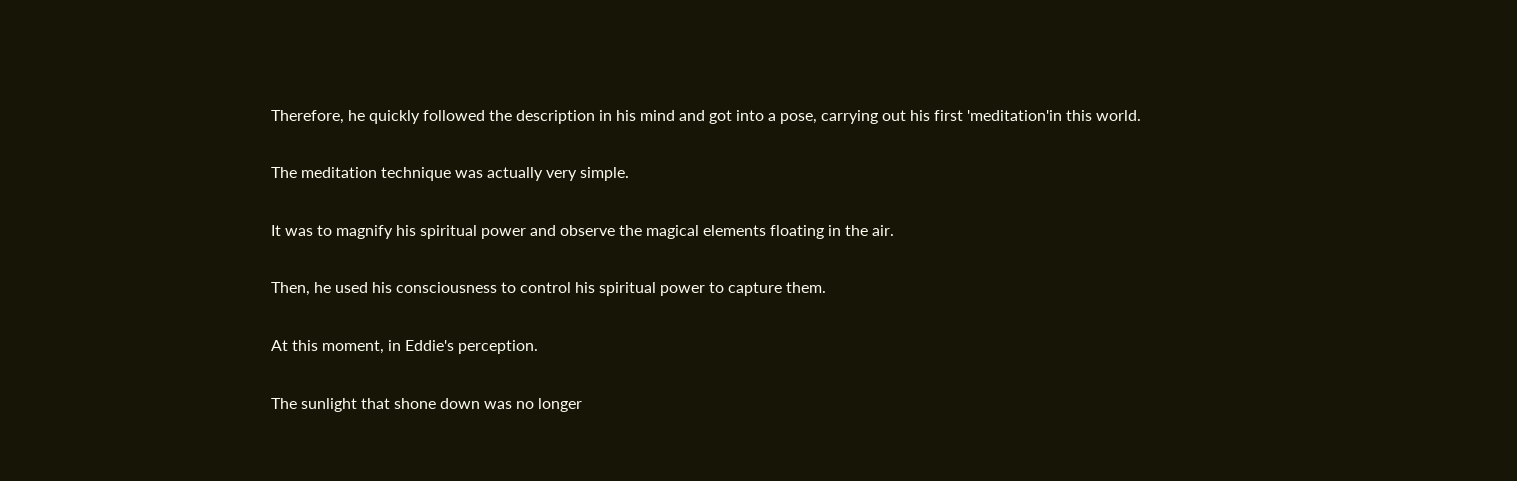Therefore, he quickly followed the description in his mind and got into a pose, carrying out his first 'meditation'in this world.

The meditation technique was actually very simple.

It was to magnify his spiritual power and observe the magical elements floating in the air.

Then, he used his consciousness to control his spiritual power to capture them.

At this moment, in Eddie's perception.

The sunlight that shone down was no longer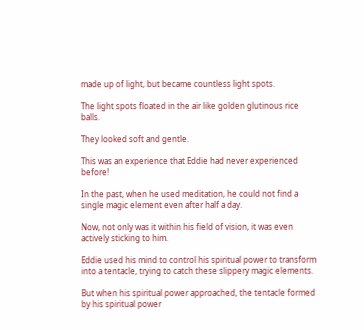made up of light, but became countless light spots.

The light spots floated in the air like golden glutinous rice balls.

They looked soft and gentle.

This was an experience that Eddie had never experienced before!

In the past, when he used meditation, he could not find a single magic element even after half a day.

Now, not only was it within his field of vision, it was even actively sticking to him.

Eddie used his mind to control his spiritual power to transform into a tentacle, trying to catch these slippery magic elements.

But when his spiritual power approached, the tentacle formed by his spiritual power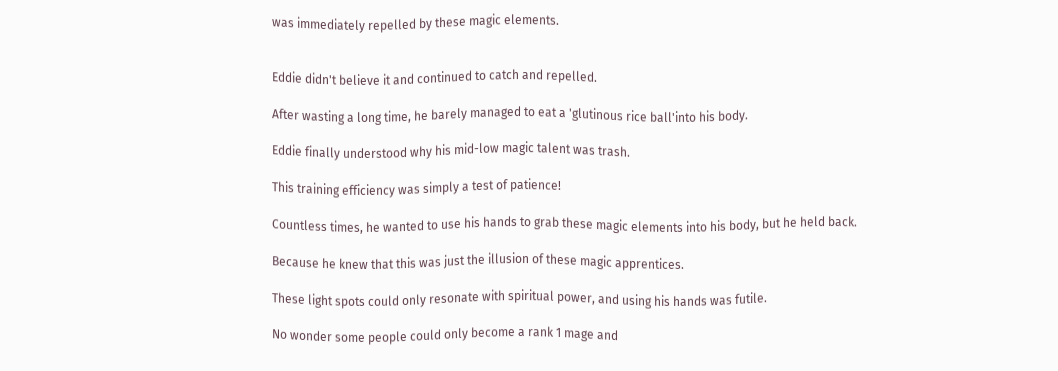was immediately repelled by these magic elements.


Eddie didn't believe it and continued to catch and repelled.

After wasting a long time, he barely managed to eat a 'glutinous rice ball'into his body.

Eddie finally understood why his mid-low magic talent was trash.

This training efficiency was simply a test of patience!

Countless times, he wanted to use his hands to grab these magic elements into his body, but he held back.

Because he knew that this was just the illusion of these magic apprentices.

These light spots could only resonate with spiritual power, and using his hands was futile.

No wonder some people could only become a rank 1 mage and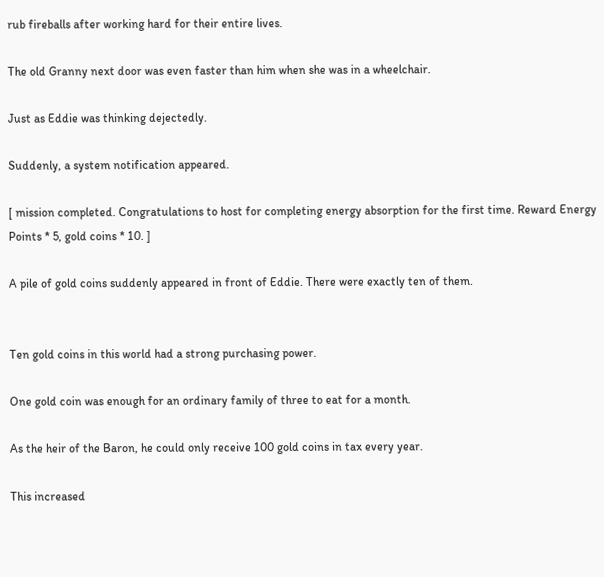rub fireballs after working hard for their entire lives.

The old Granny next door was even faster than him when she was in a wheelchair.

Just as Eddie was thinking dejectedly.

Suddenly, a system notification appeared.

[ mission completed. Congratulations to host for completing energy absorption for the first time. Reward Energy Points * 5, gold coins * 10. ]

A pile of gold coins suddenly appeared in front of Eddie. There were exactly ten of them.


Ten gold coins in this world had a strong purchasing power.

One gold coin was enough for an ordinary family of three to eat for a month.

As the heir of the Baron, he could only receive 100 gold coins in tax every year.

This increased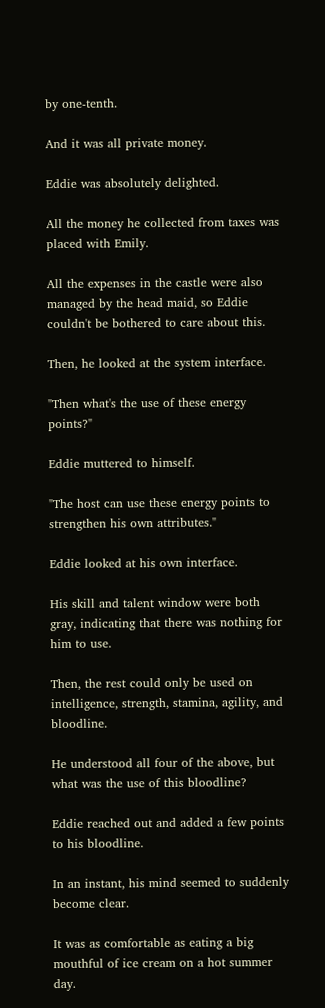by one-tenth.

And it was all private money.

Eddie was absolutely delighted.

All the money he collected from taxes was placed with Emily.

All the expenses in the castle were also managed by the head maid, so Eddie couldn't be bothered to care about this.

Then, he looked at the system interface.

"Then what's the use of these energy points?"

Eddie muttered to himself.

"The host can use these energy points to strengthen his own attributes."

Eddie looked at his own interface.

His skill and talent window were both gray, indicating that there was nothing for him to use.

Then, the rest could only be used on intelligence, strength, stamina, agility, and bloodline.

He understood all four of the above, but what was the use of this bloodline?

Eddie reached out and added a few points to his bloodline.

In an instant, his mind seemed to suddenly become clear.

It was as comfortable as eating a big mouthful of ice cream on a hot summer day.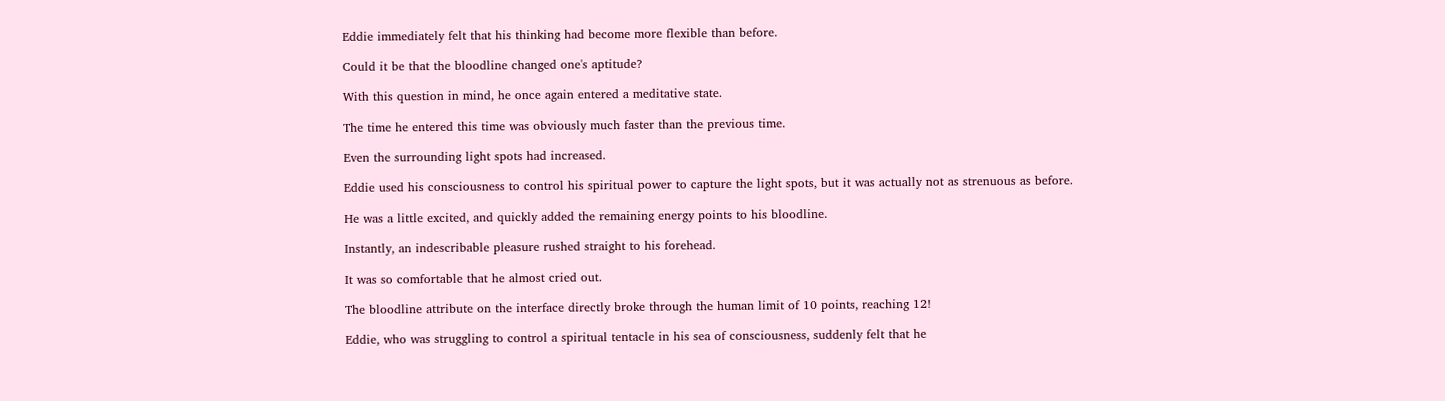Eddie immediately felt that his thinking had become more flexible than before.

Could it be that the bloodline changed one's aptitude?

With this question in mind, he once again entered a meditative state.

The time he entered this time was obviously much faster than the previous time.

Even the surrounding light spots had increased.

Eddie used his consciousness to control his spiritual power to capture the light spots, but it was actually not as strenuous as before.

He was a little excited, and quickly added the remaining energy points to his bloodline.

Instantly, an indescribable pleasure rushed straight to his forehead.

It was so comfortable that he almost cried out.

The bloodline attribute on the interface directly broke through the human limit of 10 points, reaching 12!

Eddie, who was struggling to control a spiritual tentacle in his sea of consciousness, suddenly felt that he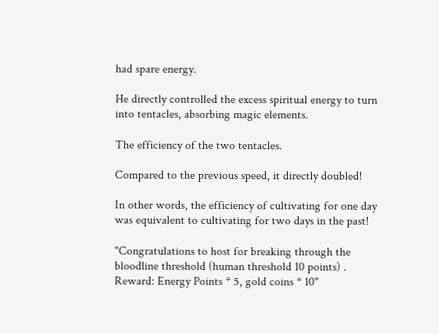had spare energy.

He directly controlled the excess spiritual energy to turn into tentacles, absorbing magic elements.

The efficiency of the two tentacles.

Compared to the previous speed, it directly doubled!

In other words, the efficiency of cultivating for one day was equivalent to cultivating for two days in the past!

"Congratulations to host for breaking through the bloodline threshold (human threshold 10 points) . Reward: Energy Points * 5, gold coins * 10"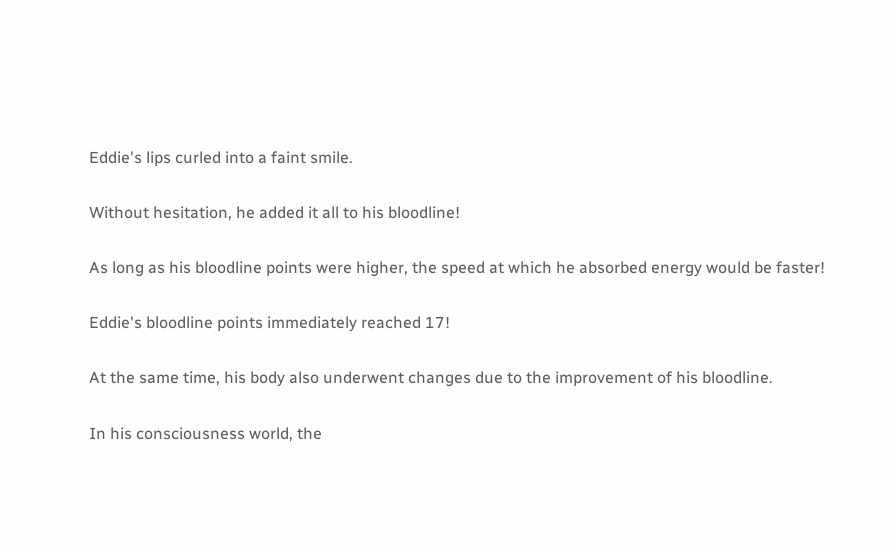Eddie's lips curled into a faint smile.

Without hesitation, he added it all to his bloodline!

As long as his bloodline points were higher, the speed at which he absorbed energy would be faster!

Eddie's bloodline points immediately reached 17!

At the same time, his body also underwent changes due to the improvement of his bloodline.

In his consciousness world, the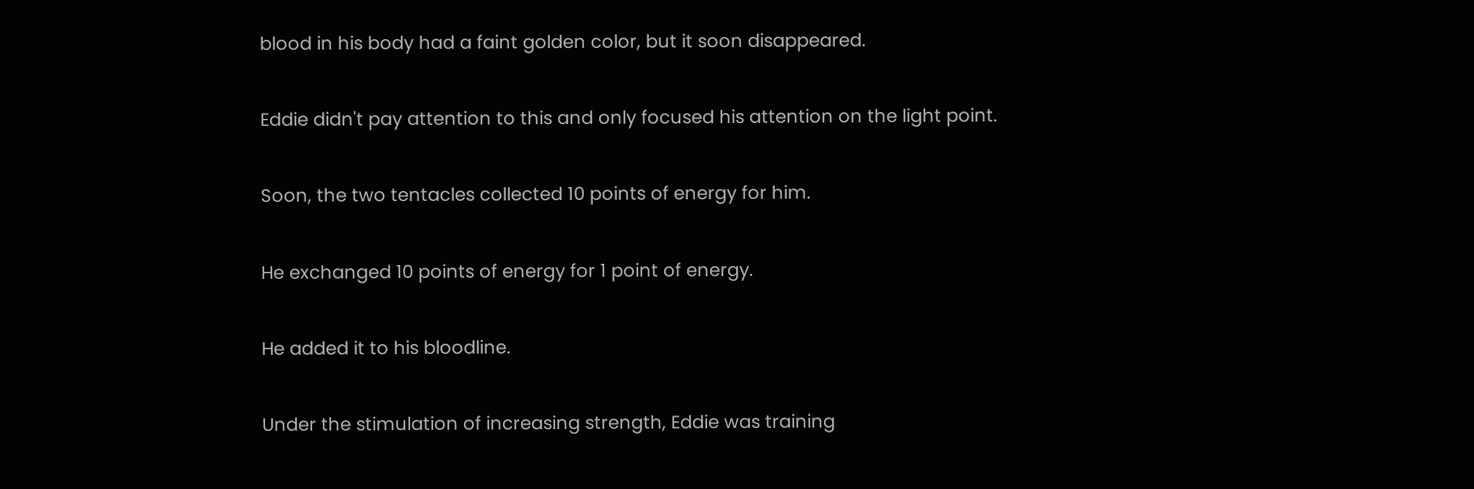blood in his body had a faint golden color, but it soon disappeared.

Eddie didn't pay attention to this and only focused his attention on the light point.

Soon, the two tentacles collected 10 points of energy for him.

He exchanged 10 points of energy for 1 point of energy.

He added it to his bloodline.

Under the stimulation of increasing strength, Eddie was training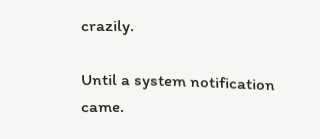crazily.

Until a system notification came.